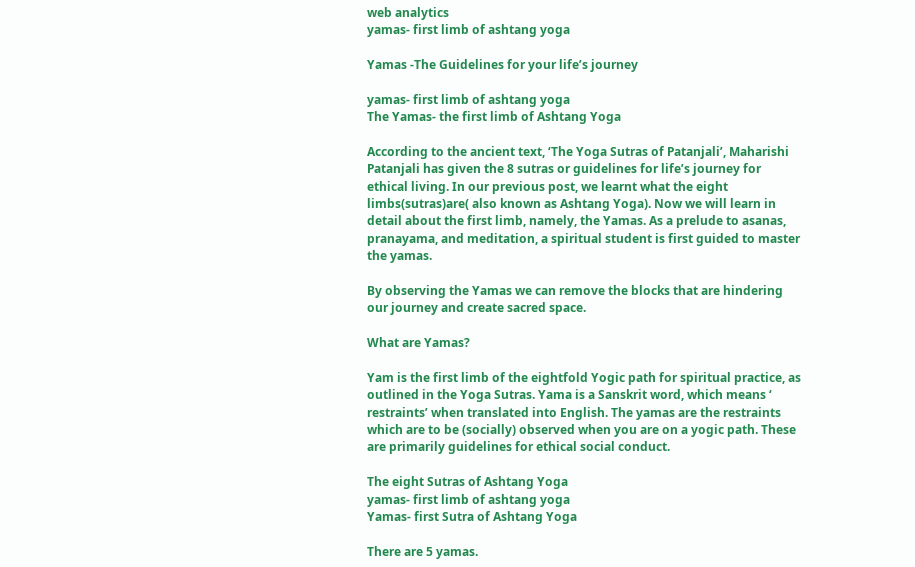web analytics
yamas- first limb of ashtang yoga

Yamas -The Guidelines for your life’s journey

yamas- first limb of ashtang yoga
The Yamas- the first limb of Ashtang Yoga

According to the ancient text, ‘The Yoga Sutras of Patanjali’, Maharishi Patanjali has given the 8 sutras or guidelines for life’s journey for ethical living. In our previous post, we learnt what the eight limbs(sutras)are( also known as Ashtang Yoga). Now we will learn in detail about the first limb, namely, the Yamas. As a prelude to asanas, pranayama, and meditation, a spiritual student is first guided to master the yamas.

By observing the Yamas we can remove the blocks that are hindering our journey and create sacred space.

What are Yamas?

Yam is the first limb of the eightfold Yogic path for spiritual practice, as outlined in the Yoga Sutras. Yama is a Sanskrit word, which means ‘ restraints’ when translated into English. The yamas are the restraints which are to be (socially) observed when you are on a yogic path. These are primarily guidelines for ethical social conduct.

The eight Sutras of Ashtang Yoga
yamas- first limb of ashtang yoga
Yamas- first Sutra of Ashtang Yoga

There are 5 yamas.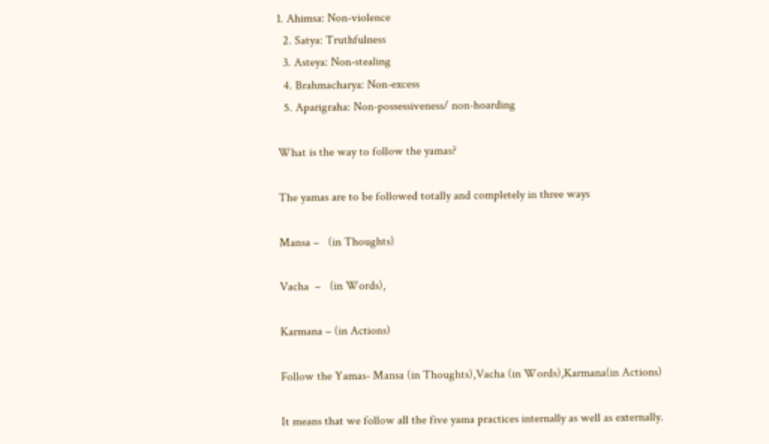1. Ahimsa: Non-violence
  2. Satya: Truthfulness
  3. Asteya: Non-stealing
  4. Brahmacharya: Non-excess
  5. Aparigraha: Non-possessiveness/ non-hoarding

What is the way to follow the yamas?

The yamas are to be followed totally and completely in three ways

Mansa –   (in Thoughts)

Vacha  –   (in Words),

Karmana – (in Actions)

Follow the Yamas- Mansa (in Thoughts),Vacha (in Words),Karmana(in Actions)

It means that we follow all the five yama practices internally as well as externally.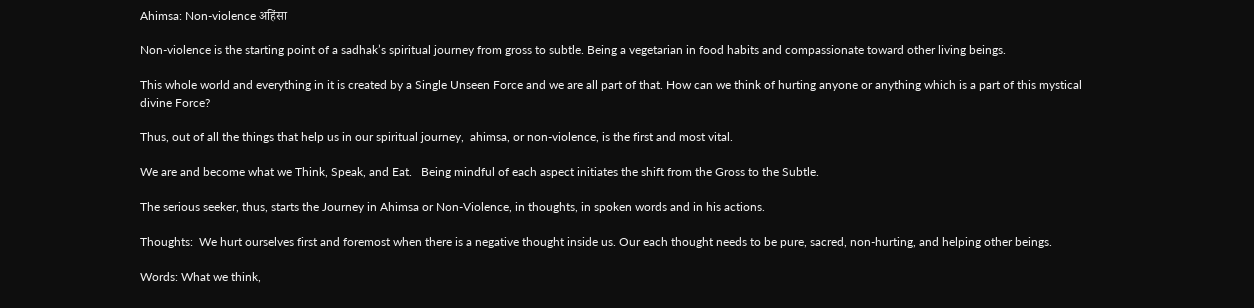Ahimsa: Non-violence अहिंसा

Non-violence is the starting point of a sadhak’s spiritual journey from gross to subtle. Being a vegetarian in food habits and compassionate toward other living beings.

This whole world and everything in it is created by a Single Unseen Force and we are all part of that. How can we think of hurting anyone or anything which is a part of this mystical divine Force?

Thus, out of all the things that help us in our spiritual journey,  ahimsa, or non-violence, is the first and most vital.

We are and become what we Think, Speak, and Eat.   Being mindful of each aspect initiates the shift from the Gross to the Subtle.

The serious seeker, thus, starts the Journey in Ahimsa or Non-Violence, in thoughts, in spoken words and in his actions.

Thoughts:  We hurt ourselves first and foremost when there is a negative thought inside us. Our each thought needs to be pure, sacred, non-hurting, and helping other beings.

Words: What we think,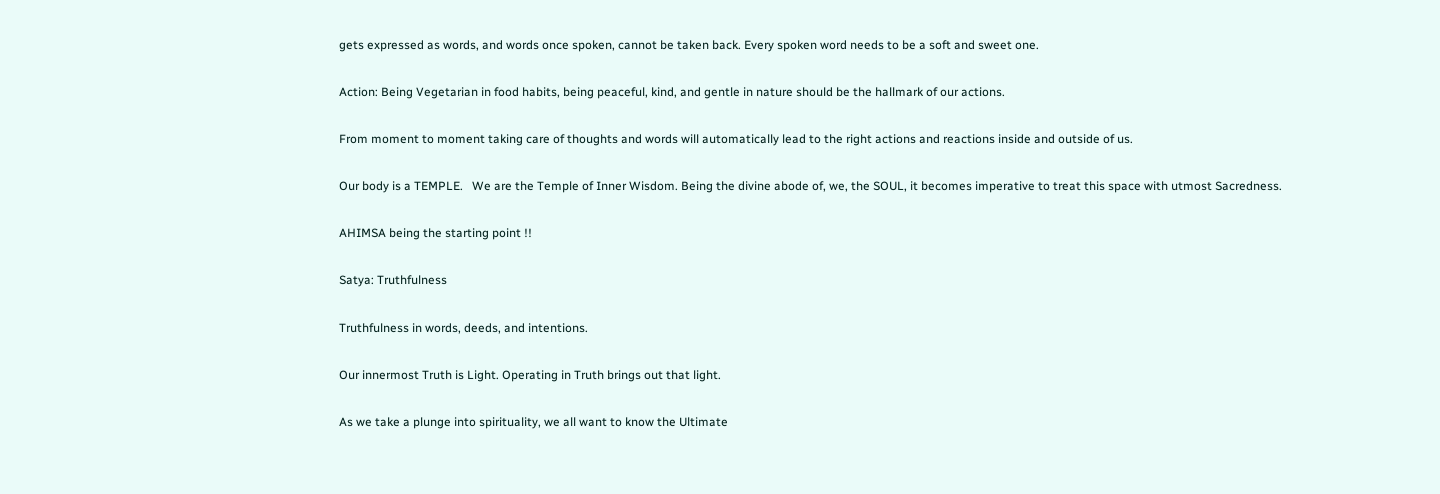gets expressed as words, and words once spoken, cannot be taken back. Every spoken word needs to be a soft and sweet one.

Action: Being Vegetarian in food habits, being peaceful, kind, and gentle in nature should be the hallmark of our actions.

From moment to moment taking care of thoughts and words will automatically lead to the right actions and reactions inside and outside of us.

Our body is a TEMPLE.   We are the Temple of Inner Wisdom. Being the divine abode of, we, the SOUL, it becomes imperative to treat this space with utmost Sacredness.

AHIMSA being the starting point !!

Satya: Truthfulness

Truthfulness in words, deeds, and intentions.

Our innermost Truth is Light. Operating in Truth brings out that light.

As we take a plunge into spirituality, we all want to know the Ultimate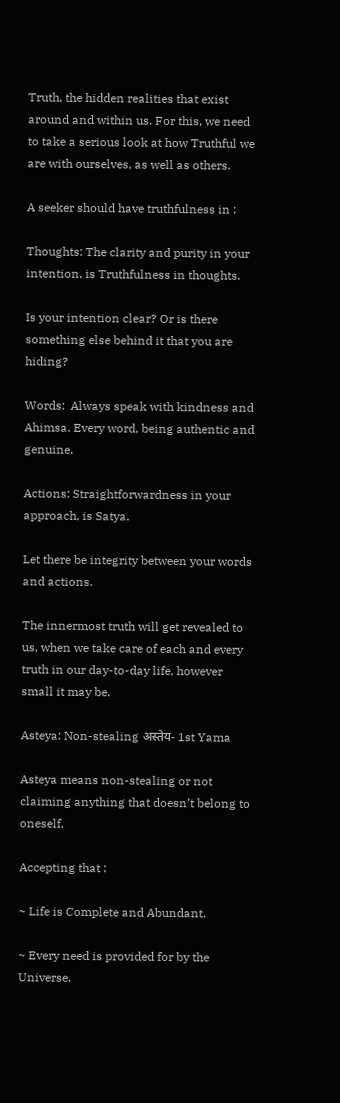Truth, the hidden realities that exist around and within us. For this, we need to take a serious look at how Truthful we are with ourselves, as well as others.

A seeker should have truthfulness in :

Thoughts: The clarity and purity in your intention, is Truthfulness in thoughts.

Is your intention clear? Or is there something else behind it that you are hiding?

Words:  Always speak with kindness and Ahimsa. Every word, being authentic and genuine.

Actions: Straightforwardness in your approach, is Satya.

Let there be integrity between your words and actions.

The innermost truth will get revealed to us, when we take care of each and every truth in our day-to-day life, however small it may be.

Asteya: Non-stealing अस्तेय- 1st Yama

Asteya means non-stealing or not claiming anything that doesn’t belong to oneself.

Accepting that :

~ Life is Complete and Abundant.

~ Every need is provided for by the Universe.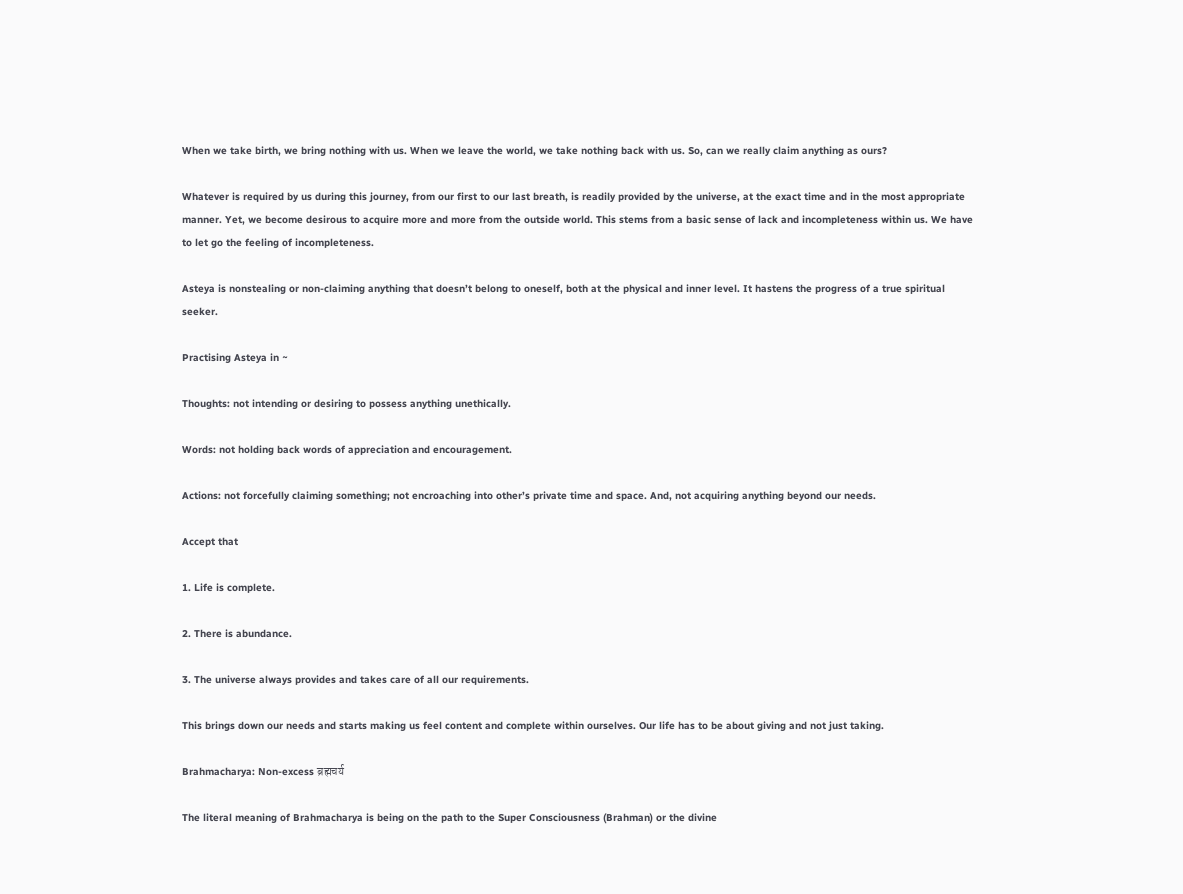When we take birth, we bring nothing with us. When we leave the world, we take nothing back with us. So, can we really claim anything as ours?

Whatever is required by us during this journey, from our first to our last breath, is readily provided by the universe, at the exact time and in the most appropriate manner. Yet, we become desirous to acquire more and more from the outside world. This stems from a basic sense of lack and incompleteness within us. We have to let go the feeling of incompleteness.

Asteya is nonstealing or non-claiming anything that doesn’t belong to oneself, both at the physical and inner level. It hastens the progress of a true spiritual seeker.

Practising Asteya in ~

Thoughts: not intending or desiring to possess anything unethically.

Words: not holding back words of appreciation and encouragement.

Actions: not forcefully claiming something; not encroaching into other’s private time and space. And, not acquiring anything beyond our needs.

Accept that

1. Life is complete.

2. There is abundance.

3. The universe always provides and takes care of all our requirements.

This brings down our needs and starts making us feel content and complete within ourselves. Our life has to be about giving and not just taking.

Brahmacharya: Non-excess ब्रह्मचर्य

The literal meaning of Brahmacharya is being on the path to the Super Consciousness (Brahman) or the divine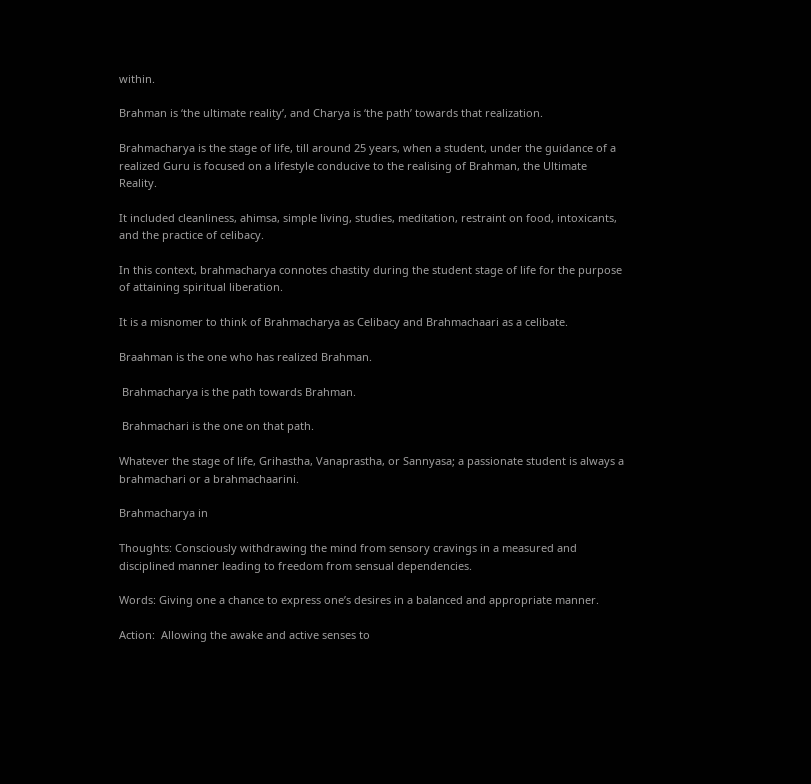within.

Brahman is ‘the ultimate reality’, and Charya is ‘the path’ towards that realization.

Brahmacharya is the stage of life, till around 25 years, when a student, under the guidance of a realized Guru is focused on a lifestyle conducive to the realising of Brahman, the Ultimate Reality.

It included cleanliness, ahimsa, simple living, studies, meditation, restraint on food, intoxicants, and the practice of celibacy.

In this context, brahmacharya connotes chastity during the student stage of life for the purpose of attaining spiritual liberation.

It is a misnomer to think of Brahmacharya as Celibacy and Brahmachaari as a celibate.

Braahman is the one who has realized Brahman.

 Brahmacharya is the path towards Brahman.

 Brahmachari is the one on that path.

Whatever the stage of life, Grihastha, Vanaprastha, or Sannyasa; a passionate student is always a brahmachari or a brahmachaarini.

Brahmacharya in

Thoughts: Consciously withdrawing the mind from sensory cravings in a measured and disciplined manner leading to freedom from sensual dependencies.

Words: Giving one a chance to express one’s desires in a balanced and appropriate manner.

Action:  Allowing the awake and active senses to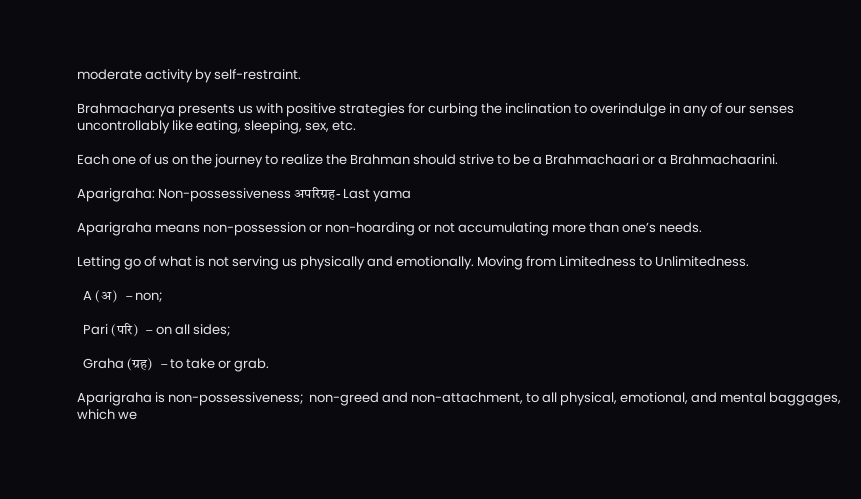moderate activity by self-restraint.

Brahmacharya presents us with positive strategies for curbing the inclination to overindulge in any of our senses uncontrollably like eating, sleeping, sex, etc.

Each one of us on the journey to realize the Brahman should strive to be a Brahmachaari or a Brahmachaarini.

Aparigraha: Non-possessiveness अपरिग्रह- Last yama

Aparigraha means non-possession or non-hoarding or not accumulating more than one’s needs.

Letting go of what is not serving us physically and emotionally. Moving from Limitedness to Unlimitedness.

  A (अ)   – non;

  Pari (परि)   – on all sides;

  Graha (ग्रह)   – to take or grab.

Aparigraha is non-possessiveness;  non-greed and non-attachment, to all physical, emotional, and mental baggages, which we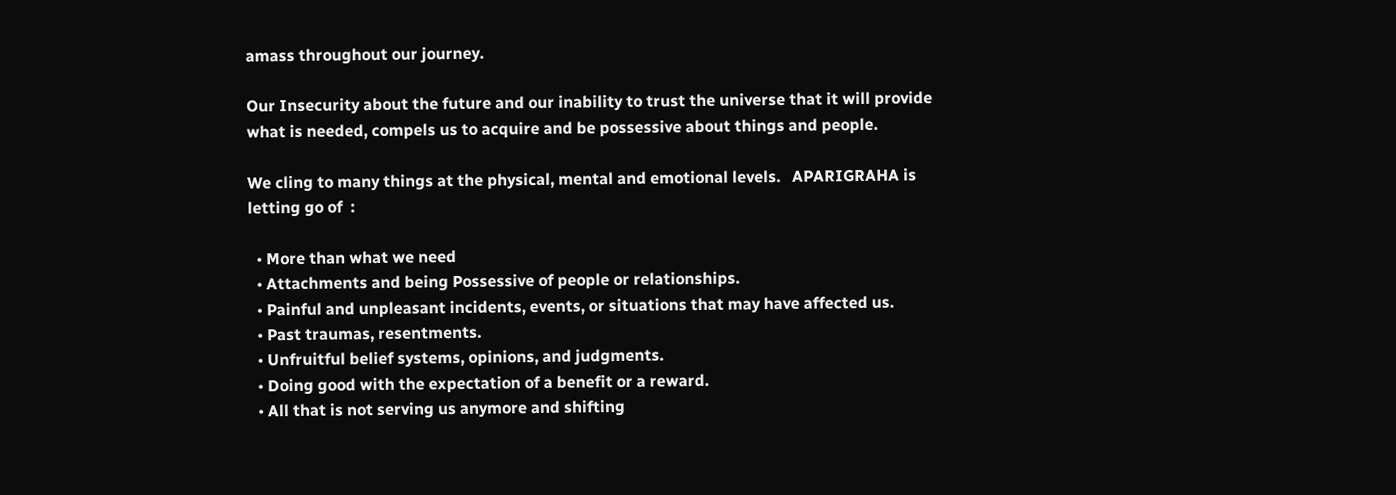amass throughout our journey.

Our Insecurity about the future and our inability to trust the universe that it will provide what is needed, compels us to acquire and be possessive about things and people.

We cling to many things at the physical, mental and emotional levels.   APARIGRAHA is letting go of  :

  • More than what we need
  • Attachments and being Possessive of people or relationships.
  • Painful and unpleasant incidents, events, or situations that may have affected us.
  • Past traumas, resentments.
  • Unfruitful belief systems, opinions, and judgments.
  • Doing good with the expectation of a benefit or a reward.
  • All that is not serving us anymore and shifting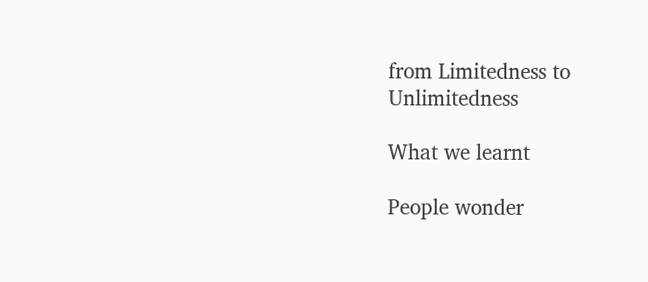from Limitedness to Unlimitedness

What we learnt

People wonder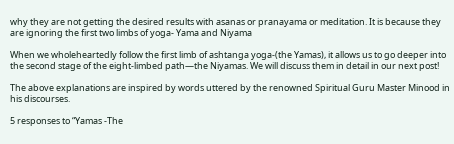why they are not getting the desired results with asanas or pranayama or meditation. It is because they are ignoring the first two limbs of yoga- Yama and Niyama

When we wholeheartedly follow the first limb of ashtanga yoga-(the Yamas), it allows us to go deeper into the second stage of the eight-limbed path—the Niyamas. We will discuss them in detail in our next post!

The above explanations are inspired by words uttered by the renowned Spiritual Guru Master Minood in his discourses.

5 responses to “Yamas -The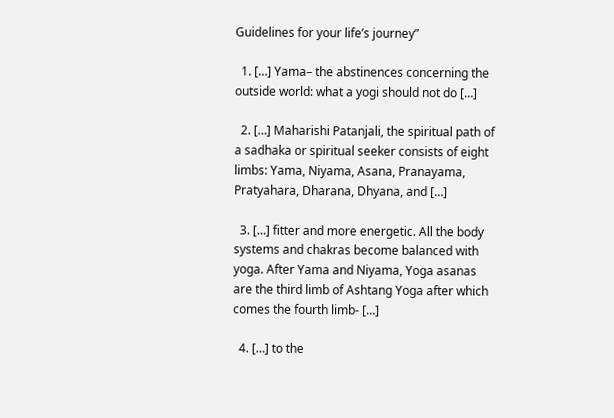Guidelines for your life’s journey”

  1. […] Yama– the abstinences concerning the outside world: what a yogi should not do […]

  2. […] Maharishi Patanjali, the spiritual path of a sadhaka or spiritual seeker consists of eight limbs: Yama, Niyama, Asana, Pranayama, Pratyahara, Dharana, Dhyana, and […]

  3. […] fitter and more energetic. All the body systems and chakras become balanced with yoga. After Yama and Niyama, Yoga asanas are the third limb of Ashtang Yoga after which comes the fourth limb- […]

  4. […] to the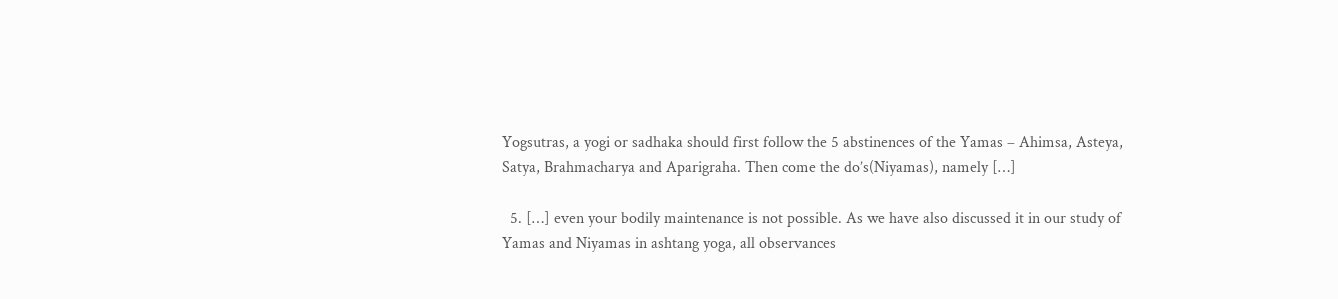Yogsutras, a yogi or sadhaka should first follow the 5 abstinences of the Yamas – Ahimsa, Asteya, Satya, Brahmacharya and Aparigraha. Then come the do’s(Niyamas), namely […]

  5. […] even your bodily maintenance is not possible. As we have also discussed it in our study of Yamas and Niyamas in ashtang yoga, all observances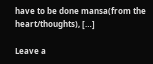have to be done mansa(from the heart/thoughts), […]

Leave a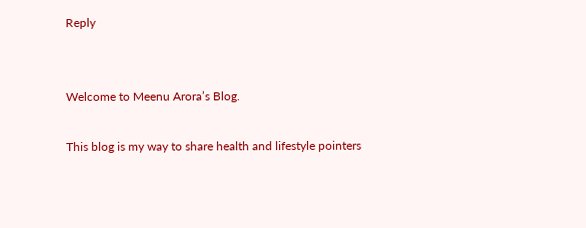Reply


Welcome to Meenu Arora’s Blog.

This blog is my way to share health and lifestyle pointers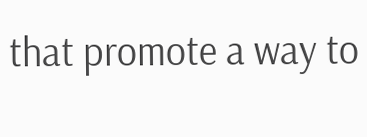that promote a way to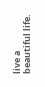live a beautiful life.